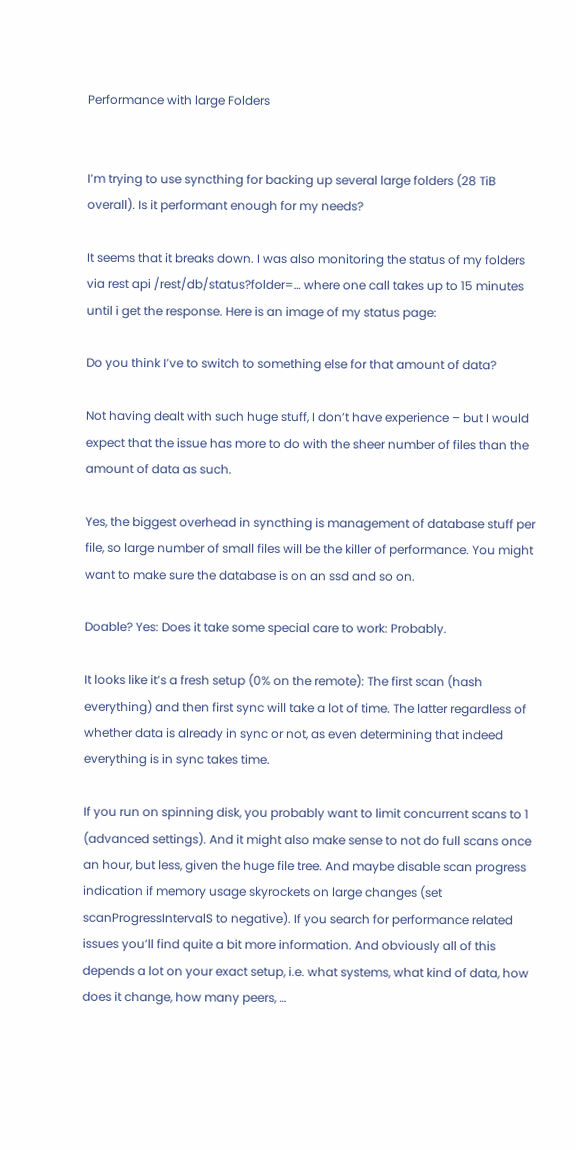Performance with large Folders


I’m trying to use syncthing for backing up several large folders (28 TiB overall). Is it performant enough for my needs?

It seems that it breaks down. I was also monitoring the status of my folders via rest api /rest/db/status?folder=… where one call takes up to 15 minutes until i get the response. Here is an image of my status page:

Do you think I’ve to switch to something else for that amount of data?

Not having dealt with such huge stuff, I don’t have experience – but I would expect that the issue has more to do with the sheer number of files than the amount of data as such.

Yes, the biggest overhead in syncthing is management of database stuff per file, so large number of small files will be the killer of performance. You might want to make sure the database is on an ssd and so on.

Doable? Yes: Does it take some special care to work: Probably.

It looks like it’s a fresh setup (0% on the remote): The first scan (hash everything) and then first sync will take a lot of time. The latter regardless of whether data is already in sync or not, as even determining that indeed everything is in sync takes time.

If you run on spinning disk, you probably want to limit concurrent scans to 1 (advanced settings). And it might also make sense to not do full scans once an hour, but less, given the huge file tree. And maybe disable scan progress indication if memory usage skyrockets on large changes (set scanProgressIntervalS to negative). If you search for performance related issues you’ll find quite a bit more information. And obviously all of this depends a lot on your exact setup, i.e. what systems, what kind of data, how does it change, how many peers, …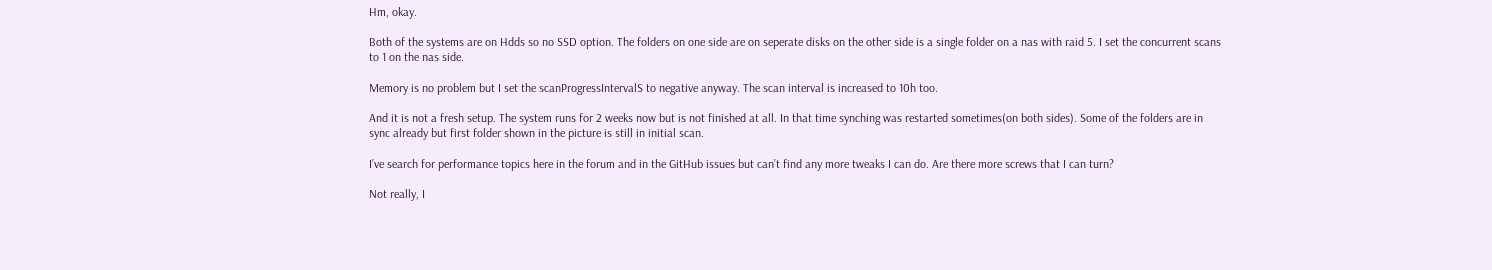Hm, okay.

Both of the systems are on Hdds so no SSD option. The folders on one side are on seperate disks on the other side is a single folder on a nas with raid 5. I set the concurrent scans to 1 on the nas side.

Memory is no problem but I set the scanProgressIntervalS to negative anyway. The scan interval is increased to 10h too.

And it is not a fresh setup. The system runs for 2 weeks now but is not finished at all. In that time synching was restarted sometimes(on both sides). Some of the folders are in sync already but first folder shown in the picture is still in initial scan.

I’ve search for performance topics here in the forum and in the GitHub issues but can’t find any more tweaks I can do. Are there more screws that I can turn?

Not really, I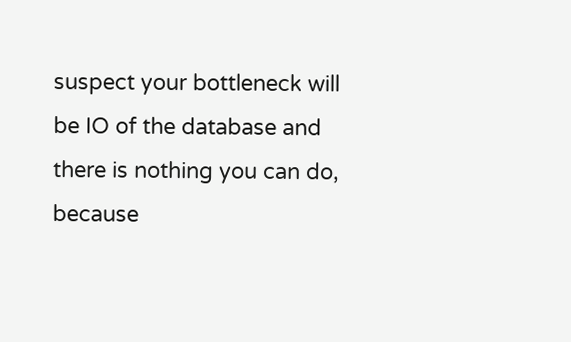suspect your bottleneck will be IO of the database and there is nothing you can do, because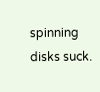spinning disks suck.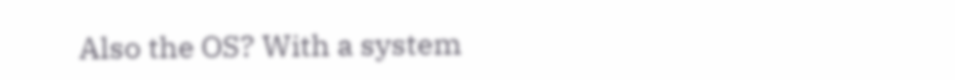Also the OS? With a system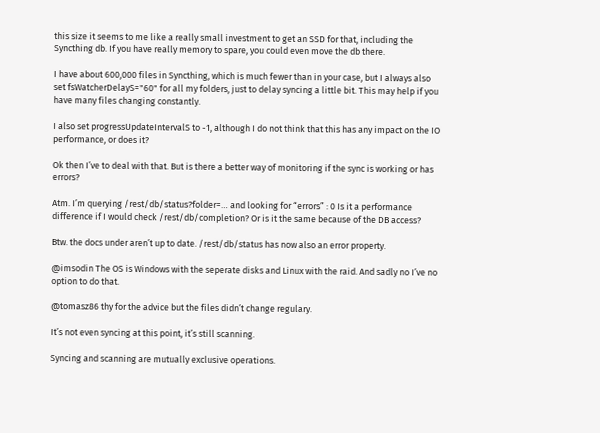this size it seems to me like a really small investment to get an SSD for that, including the Syncthing db. If you have really memory to spare, you could even move the db there.

I have about 600,000 files in Syncthing, which is much fewer than in your case, but I always also set fsWatcherDelayS="60" for all my folders, just to delay syncing a little bit. This may help if you have many files changing constantly.

I also set progressUpdateIntervalS to -1, although I do not think that this has any impact on the IO performance, or does it?

Ok then I’ve to deal with that. But is there a better way of monitoring if the sync is working or has errors?

Atm. I’m querying /rest/db/status?folder=… and looking for “errors” : 0 Is it a performance difference if I would check /rest/db/completion? Or is it the same because of the DB access?

Btw. the docs under aren’t up to date. /rest/db/status has now also an error property.

@imsodin The OS is Windows with the seperate disks and Linux with the raid. And sadly no I’ve no option to do that.

@tomasz86 thy for the advice but the files didn’t change regulary.

It’s not even syncing at this point, it’s still scanning.

Syncing and scanning are mutually exclusive operations.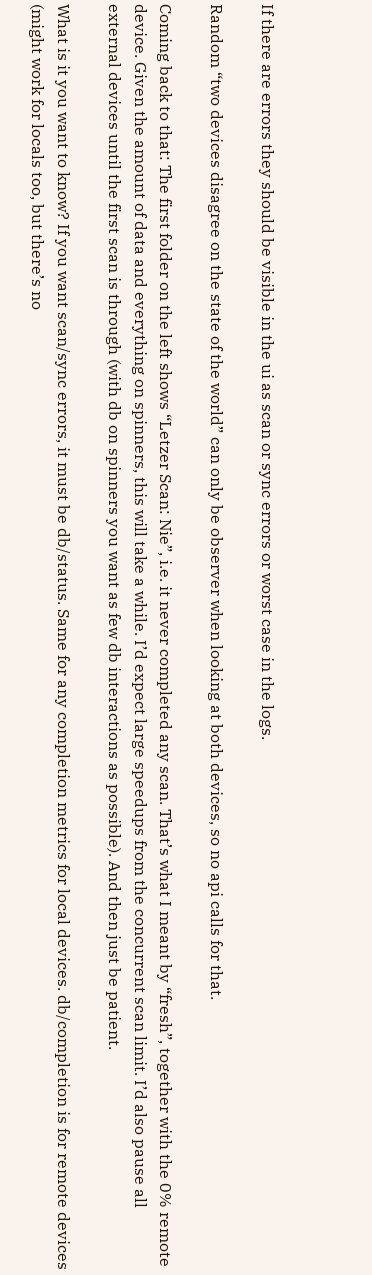If there are errors they should be visible in the ui as scan or sync errors or worst case in the logs.

Random “two devices disagree on the state of the world” can only be observer when looking at both devices, so no api calls for that.

Coming back to that: The first folder on the left shows “Letzer Scan: Nie”, i.e. it never completed any scan. That’s what I meant by “fresh”, together with the 0% remote device. Given the amount of data and everything on spinners, this will take a while. I’d expect large speedups from the concurrent scan limit. I’d also pause all external devices until the first scan is through (with db on spinners you want as few db interactions as possible). And then just be patient.

What is it you want to know? If you want scan/sync errors, it must be db/status. Same for any completion metrics for local devices. db/completion is for remote devices (might work for locals too, but there’s no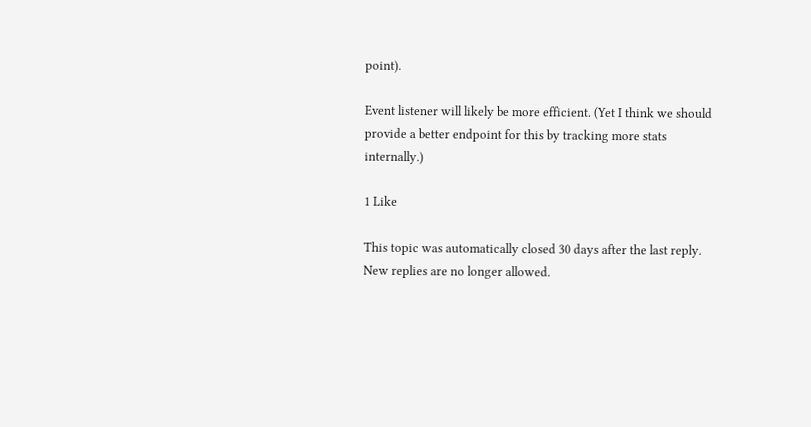point).

Event listener will likely be more efficient. (Yet I think we should provide a better endpoint for this by tracking more stats internally.)

1 Like

This topic was automatically closed 30 days after the last reply. New replies are no longer allowed.